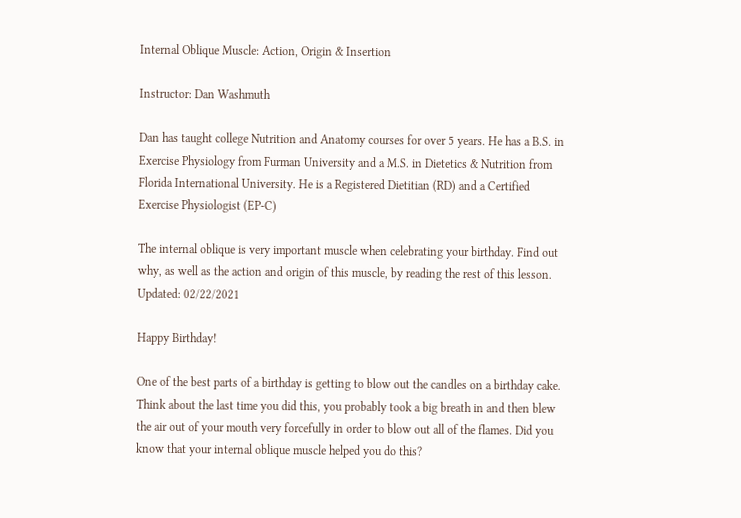Internal Oblique Muscle: Action, Origin & Insertion

Instructor: Dan Washmuth

Dan has taught college Nutrition and Anatomy courses for over 5 years. He has a B.S. in Exercise Physiology from Furman University and a M.S. in Dietetics & Nutrition from Florida International University. He is a Registered Dietitian (RD) and a Certified Exercise Physiologist (EP-C)

The internal oblique is very important muscle when celebrating your birthday. Find out why, as well as the action and origin of this muscle, by reading the rest of this lesson. Updated: 02/22/2021

Happy Birthday!

One of the best parts of a birthday is getting to blow out the candles on a birthday cake. Think about the last time you did this, you probably took a big breath in and then blew the air out of your mouth very forcefully in order to blow out all of the flames. Did you know that your internal oblique muscle helped you do this?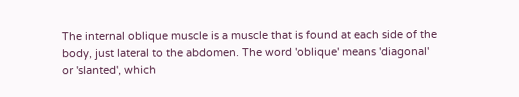The internal oblique muscle is a muscle that is found at each side of the body, just lateral to the abdomen. The word 'oblique' means 'diagonal' or 'slanted', which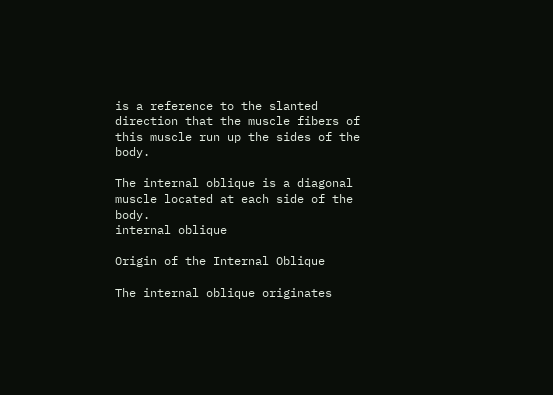is a reference to the slanted direction that the muscle fibers of this muscle run up the sides of the body.

The internal oblique is a diagonal muscle located at each side of the body.
internal oblique

Origin of the Internal Oblique

The internal oblique originates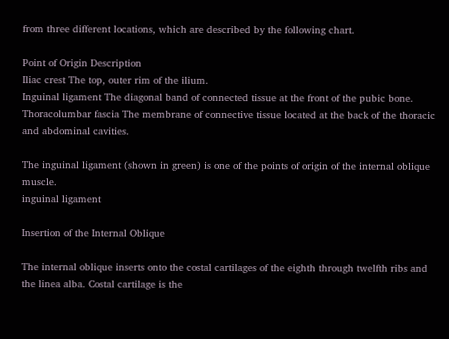from three different locations, which are described by the following chart.

Point of Origin Description
Iliac crest The top, outer rim of the ilium.
Inguinal ligament The diagonal band of connected tissue at the front of the pubic bone.
Thoracolumbar fascia The membrane of connective tissue located at the back of the thoracic and abdominal cavities.

The inguinal ligament (shown in green) is one of the points of origin of the internal oblique muscle.
inguinal ligament

Insertion of the Internal Oblique

The internal oblique inserts onto the costal cartilages of the eighth through twelfth ribs and the linea alba. Costal cartilage is the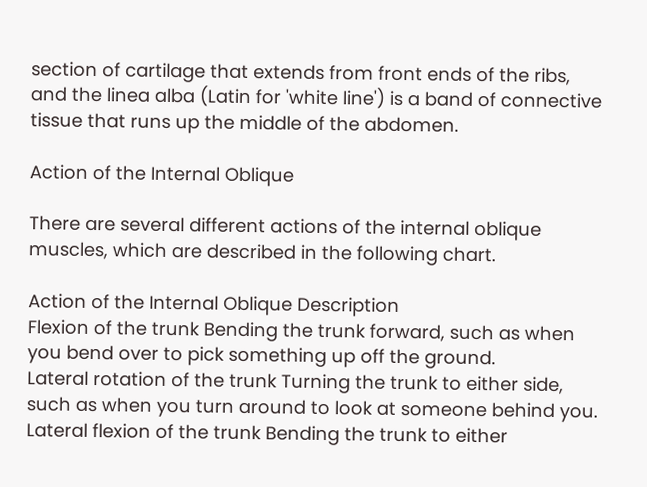section of cartilage that extends from front ends of the ribs, and the linea alba (Latin for 'white line') is a band of connective tissue that runs up the middle of the abdomen.

Action of the Internal Oblique

There are several different actions of the internal oblique muscles, which are described in the following chart.

Action of the Internal Oblique Description
Flexion of the trunk Bending the trunk forward, such as when you bend over to pick something up off the ground.
Lateral rotation of the trunk Turning the trunk to either side, such as when you turn around to look at someone behind you.
Lateral flexion of the trunk Bending the trunk to either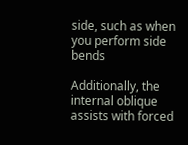side, such as when you perform side bends

Additionally, the internal oblique assists with forced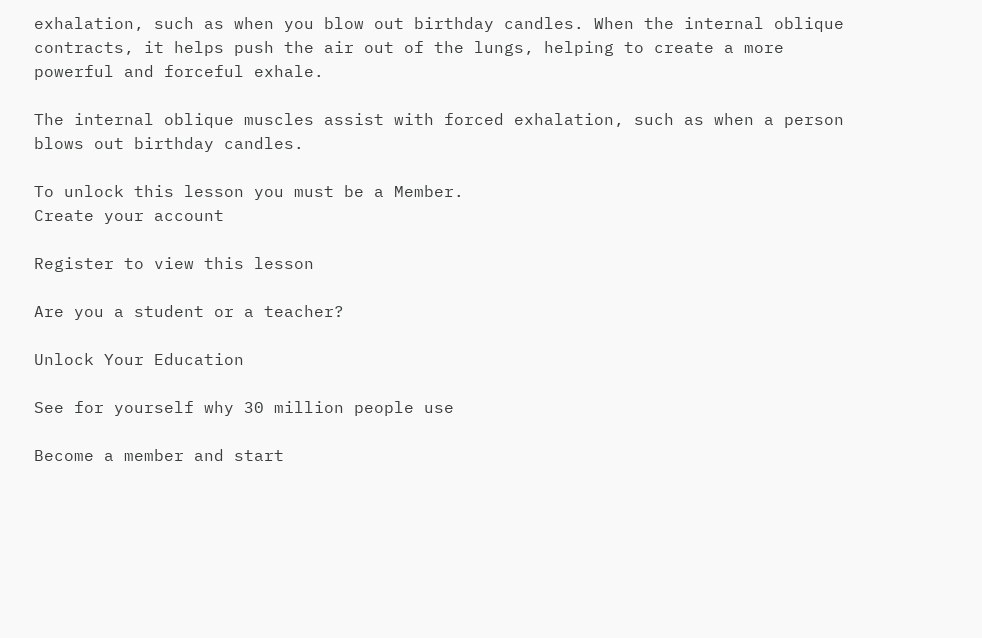exhalation, such as when you blow out birthday candles. When the internal oblique contracts, it helps push the air out of the lungs, helping to create a more powerful and forceful exhale.

The internal oblique muscles assist with forced exhalation, such as when a person blows out birthday candles.

To unlock this lesson you must be a Member.
Create your account

Register to view this lesson

Are you a student or a teacher?

Unlock Your Education

See for yourself why 30 million people use

Become a member and start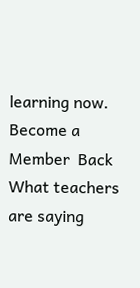learning now.
Become a Member  Back
What teachers are saying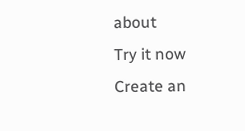about
Try it now
Create an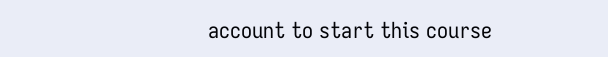account to start this course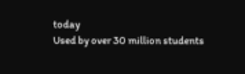today
Used by over 30 million students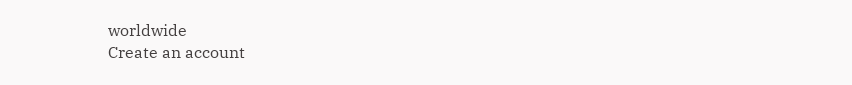worldwide
Create an account